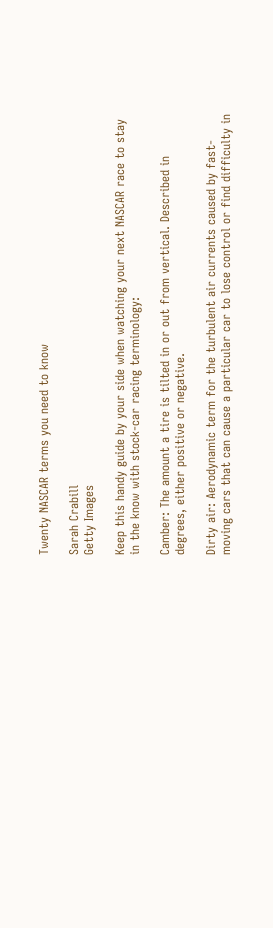Twenty NASCAR terms you need to know

Sarah Crabill
Getty Images

Keep this handy guide by your side when watching your next NASCAR race to stay in the know with stock-car racing terminology:

Camber: The amount a tire is tilted in or out from vertical. Described in degrees, either positive or negative.

Dirty air: Aerodynamic term for the turbulent air currents caused by fast-moving cars that can cause a particular car to lose control or find difficulty in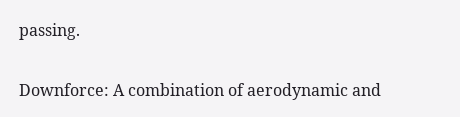passing.

Downforce: A combination of aerodynamic and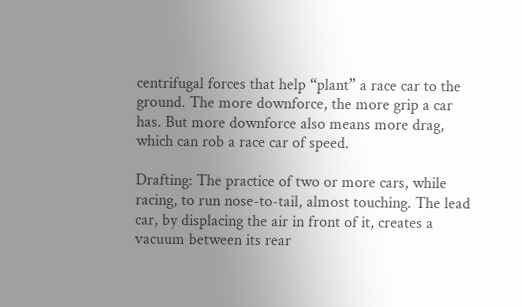centrifugal forces that help “plant” a race car to the ground. The more downforce, the more grip a car has. But more downforce also means more drag, which can rob a race car of speed.

Drafting: The practice of two or more cars, while racing, to run nose-to-tail, almost touching. The lead car, by displacing the air in front of it, creates a vacuum between its rear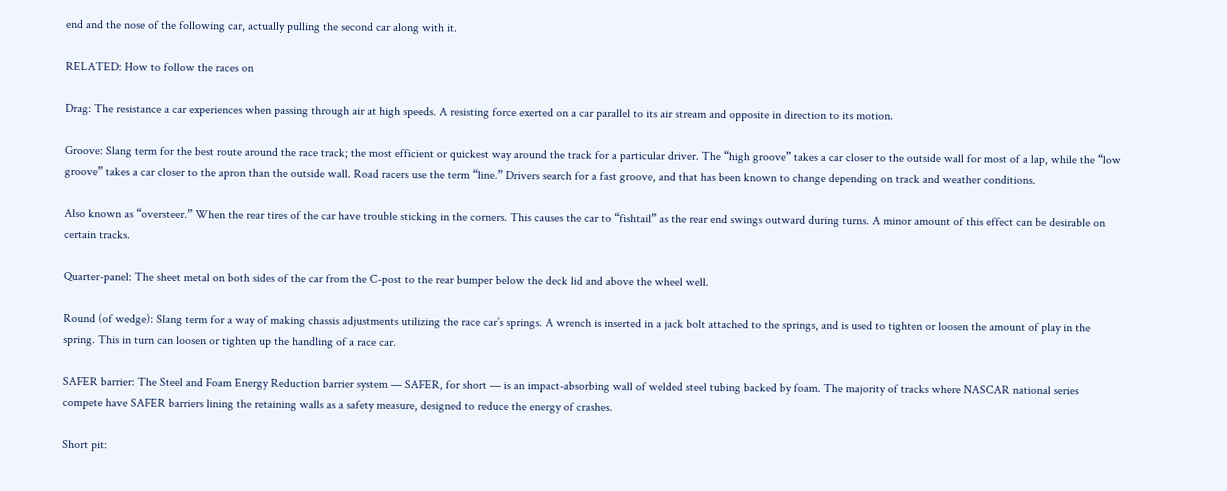end and the nose of the following car, actually pulling the second car along with it.

RELATED: How to follow the races on

Drag: The resistance a car experiences when passing through air at high speeds. A resisting force exerted on a car parallel to its air stream and opposite in direction to its motion.

Groove: Slang term for the best route around the race track; the most efficient or quickest way around the track for a particular driver. The “high groove” takes a car closer to the outside wall for most of a lap, while the “low groove” takes a car closer to the apron than the outside wall. Road racers use the term “line.” Drivers search for a fast groove, and that has been known to change depending on track and weather conditions.

Also known as “oversteer.” When the rear tires of the car have trouble sticking in the corners. This causes the car to “fishtail” as the rear end swings outward during turns. A minor amount of this effect can be desirable on certain tracks.

Quarter-panel: The sheet metal on both sides of the car from the C-post to the rear bumper below the deck lid and above the wheel well.

Round (of wedge): Slang term for a way of making chassis adjustments utilizing the race car’s springs. A wrench is inserted in a jack bolt attached to the springs, and is used to tighten or loosen the amount of play in the spring. This in turn can loosen or tighten up the handling of a race car.

SAFER barrier: The Steel and Foam Energy Reduction barrier system — SAFER, for short — is an impact-absorbing wall of welded steel tubing backed by foam. The majority of tracks where NASCAR national series compete have SAFER barriers lining the retaining walls as a safety measure, designed to reduce the energy of crashes.

Short pit: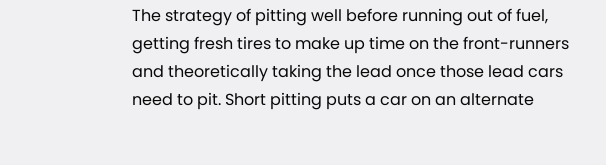The strategy of pitting well before running out of fuel, getting fresh tires to make up time on the front-runners and theoretically taking the lead once those lead cars need to pit. Short pitting puts a car on an alternate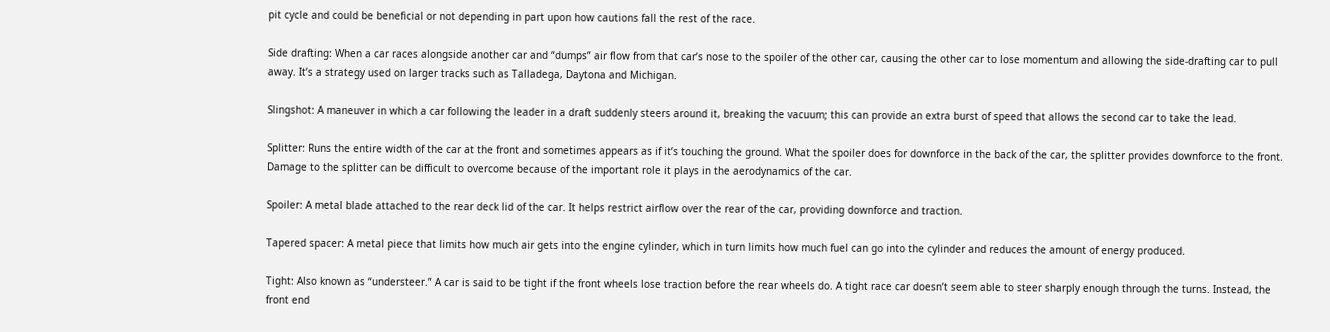pit cycle and could be beneficial or not depending in part upon how cautions fall the rest of the race.

Side drafting: When a car races alongside another car and “dumps” air flow from that car’s nose to the spoiler of the other car, causing the other car to lose momentum and allowing the side-drafting car to pull away. It’s a strategy used on larger tracks such as Talladega, Daytona and Michigan.

Slingshot: A maneuver in which a car following the leader in a draft suddenly steers around it, breaking the vacuum; this can provide an extra burst of speed that allows the second car to take the lead.

Splitter: Runs the entire width of the car at the front and sometimes appears as if it’s touching the ground. What the spoiler does for downforce in the back of the car, the splitter provides downforce to the front. Damage to the splitter can be difficult to overcome because of the important role it plays in the aerodynamics of the car.

Spoiler: A metal blade attached to the rear deck lid of the car. It helps restrict airflow over the rear of the car, providing downforce and traction.

Tapered spacer: A metal piece that limits how much air gets into the engine cylinder, which in turn limits how much fuel can go into the cylinder and reduces the amount of energy produced.

Tight: Also known as “understeer.” A car is said to be tight if the front wheels lose traction before the rear wheels do. A tight race car doesn’t seem able to steer sharply enough through the turns. Instead, the front end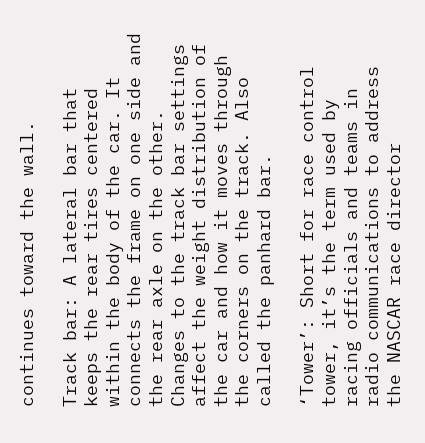continues toward the wall.

Track bar: A lateral bar that keeps the rear tires centered within the body of the car. It connects the frame on one side and the rear axle on the other. Changes to the track bar settings affect the weight distribution of the car and how it moves through the corners on the track. Also called the panhard bar.

‘Tower’: Short for race control tower, it’s the term used by racing officials and teams in radio communications to address the NASCAR race director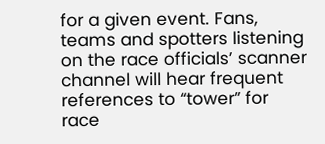for a given event. Fans, teams and spotters listening on the race officials’ scanner channel will hear frequent references to “tower” for race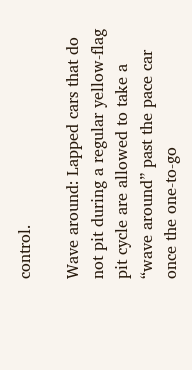control.

Wave around: Lapped cars that do not pit during a regular yellow-flag pit cycle are allowed to take a “wave around” past the pace car once the one-to-go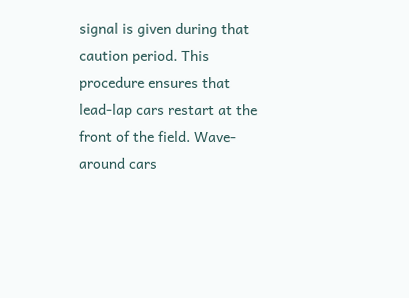signal is given during that caution period. This procedure ensures that lead-lap cars restart at the front of the field. Wave-around cars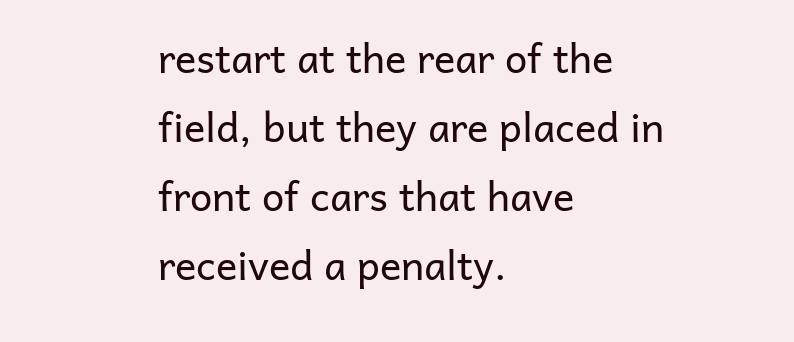restart at the rear of the field, but they are placed in front of cars that have received a penalty.